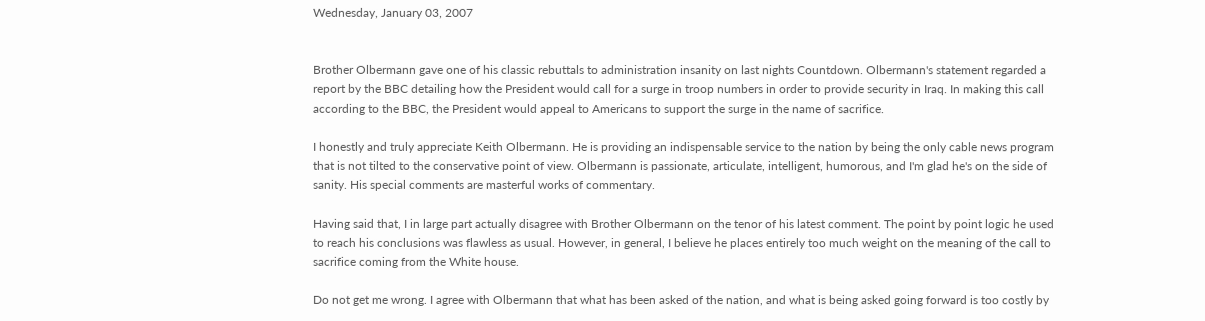Wednesday, January 03, 2007


Brother Olbermann gave one of his classic rebuttals to administration insanity on last nights Countdown. Olbermann's statement regarded a report by the BBC detailing how the President would call for a surge in troop numbers in order to provide security in Iraq. In making this call according to the BBC, the President would appeal to Americans to support the surge in the name of sacrifice.

I honestly and truly appreciate Keith Olbermann. He is providing an indispensable service to the nation by being the only cable news program that is not tilted to the conservative point of view. Olbermann is passionate, articulate, intelligent, humorous, and I'm glad he's on the side of sanity. His special comments are masterful works of commentary.

Having said that, I in large part actually disagree with Brother Olbermann on the tenor of his latest comment. The point by point logic he used to reach his conclusions was flawless as usual. However, in general, I believe he places entirely too much weight on the meaning of the call to sacrifice coming from the White house.

Do not get me wrong. I agree with Olbermann that what has been asked of the nation, and what is being asked going forward is too costly by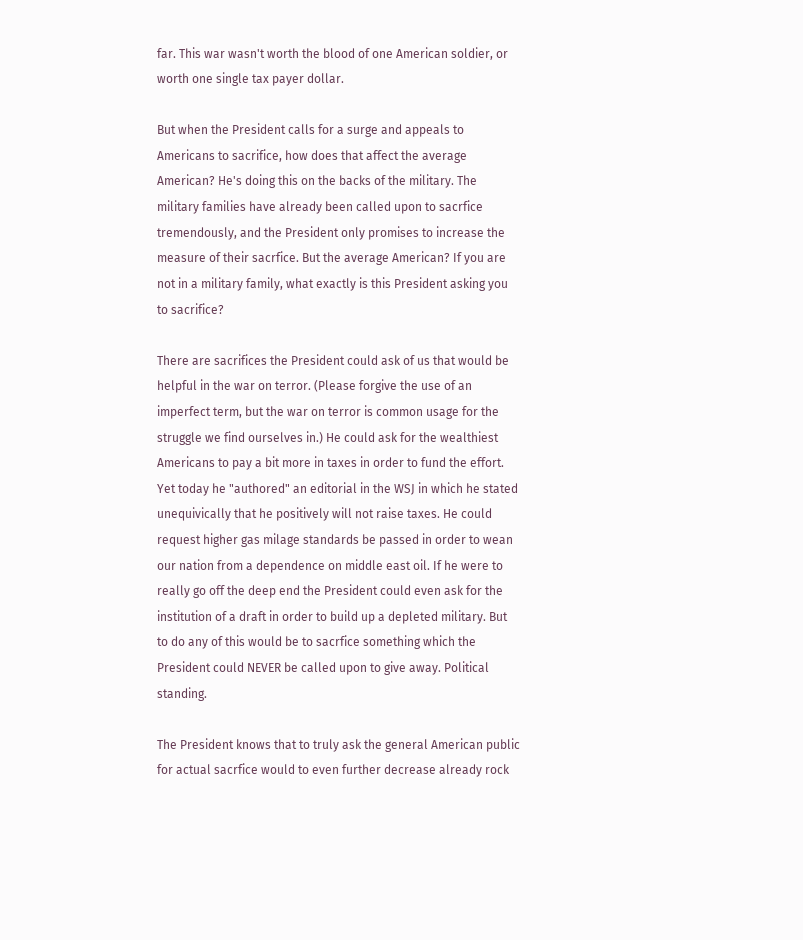far. This war wasn't worth the blood of one American soldier, or worth one single tax payer dollar.

But when the President calls for a surge and appeals to Americans to sacrifice, how does that affect the average American? He's doing this on the backs of the military. The military families have already been called upon to sacrfice tremendously, and the President only promises to increase the measure of their sacrfice. But the average American? If you are not in a military family, what exactly is this President asking you to sacrifice?

There are sacrifices the President could ask of us that would be helpful in the war on terror. (Please forgive the use of an imperfect term, but the war on terror is common usage for the struggle we find ourselves in.) He could ask for the wealthiest Americans to pay a bit more in taxes in order to fund the effort. Yet today he "authored" an editorial in the WSJ in which he stated unequivically that he positively will not raise taxes. He could request higher gas milage standards be passed in order to wean our nation from a dependence on middle east oil. If he were to really go off the deep end the President could even ask for the institution of a draft in order to build up a depleted military. But to do any of this would be to sacrfice something which the President could NEVER be called upon to give away. Political standing.

The President knows that to truly ask the general American public for actual sacrfice would to even further decrease already rock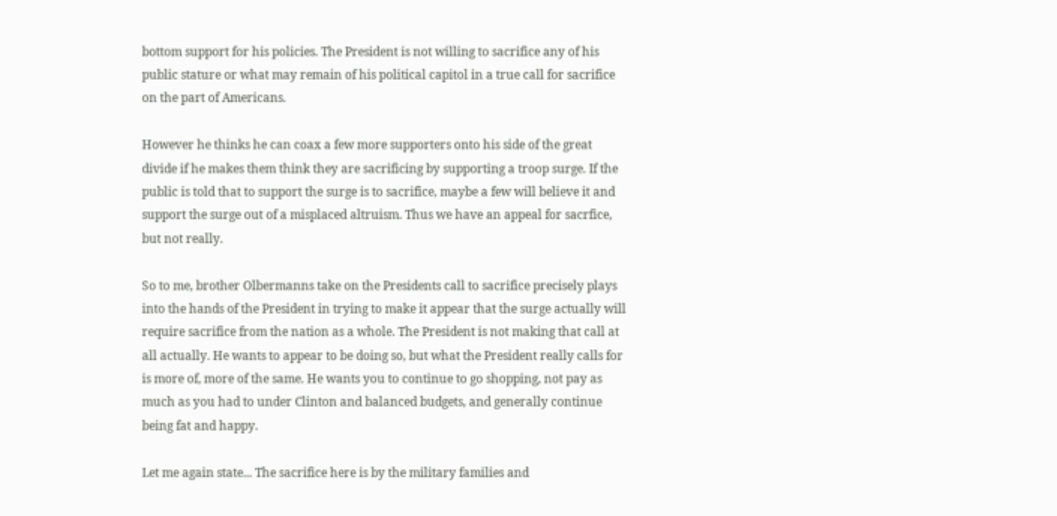bottom support for his policies. The President is not willing to sacrifice any of his public stature or what may remain of his political capitol in a true call for sacrifice on the part of Americans.

However he thinks he can coax a few more supporters onto his side of the great divide if he makes them think they are sacrificing by supporting a troop surge. If the public is told that to support the surge is to sacrifice, maybe a few will believe it and support the surge out of a misplaced altruism. Thus we have an appeal for sacrfice, but not really.

So to me, brother Olbermanns take on the Presidents call to sacrifice precisely plays into the hands of the President in trying to make it appear that the surge actually will require sacrifice from the nation as a whole. The President is not making that call at all actually. He wants to appear to be doing so, but what the President really calls for is more of, more of the same. He wants you to continue to go shopping, not pay as much as you had to under Clinton and balanced budgets, and generally continue being fat and happy.

Let me again state... The sacrifice here is by the military families and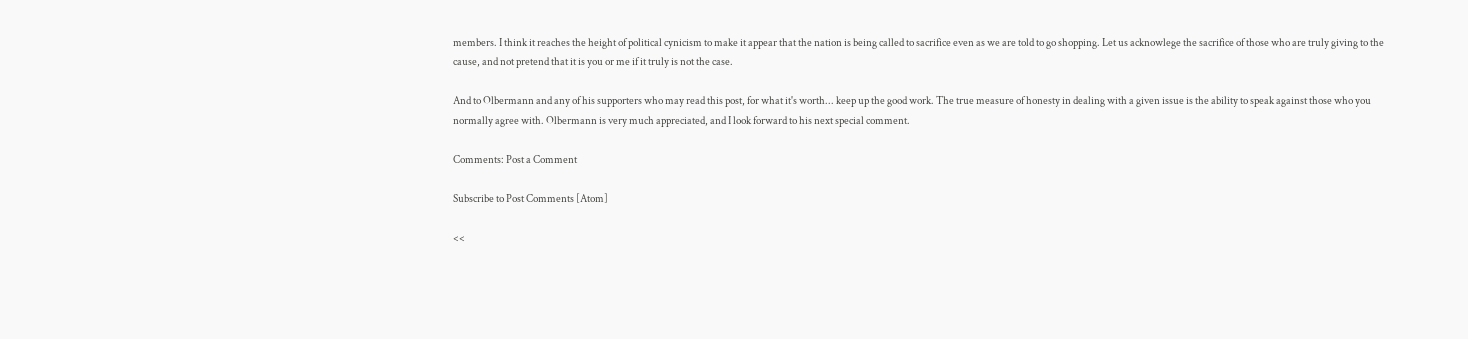members. I think it reaches the height of political cynicism to make it appear that the nation is being called to sacrifice even as we are told to go shopping. Let us acknowlege the sacrifice of those who are truly giving to the cause, and not pretend that it is you or me if it truly is not the case.

And to Olbermann and any of his supporters who may read this post, for what it's worth... keep up the good work. The true measure of honesty in dealing with a given issue is the ability to speak against those who you normally agree with. Olbermann is very much appreciated, and I look forward to his next special comment.

Comments: Post a Comment

Subscribe to Post Comments [Atom]

<<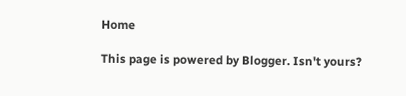Home

This page is powered by Blogger. Isn't yours?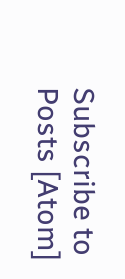Subscribe to Posts [Atom]